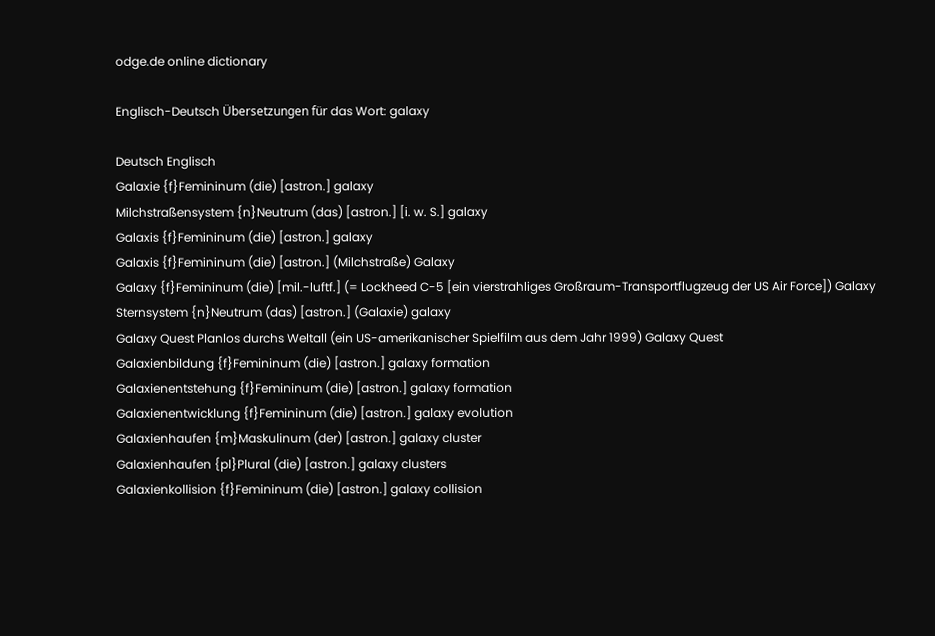odge.de online dictionary

Englisch-Deutsch Übersetzungen für das Wort: galaxy

Deutsch Englisch
Galaxie {f}Femininum (die) [astron.] galaxy
Milchstraßensystem {n}Neutrum (das) [astron.] [i. w. S.] galaxy
Galaxis {f}Femininum (die) [astron.] galaxy
Galaxis {f}Femininum (die) [astron.] (Milchstraße) Galaxy
Galaxy {f}Femininum (die) [mil.-luftf.] (= Lockheed C-5 [ein vierstrahliges Großraum-Transportflugzeug der US Air Force]) Galaxy
Sternsystem {n}Neutrum (das) [astron.] (Galaxie) galaxy
Galaxy Quest Planlos durchs Weltall (ein US-amerikanischer Spielfilm aus dem Jahr 1999) Galaxy Quest
Galaxienbildung {f}Femininum (die) [astron.] galaxy formation
Galaxienentstehung {f}Femininum (die) [astron.] galaxy formation
Galaxienentwicklung {f}Femininum (die) [astron.] galaxy evolution
Galaxienhaufen {m}Maskulinum (der) [astron.] galaxy cluster
Galaxienhaufen {pl}Plural (die) [astron.] galaxy clusters
Galaxienkollision {f}Femininum (die) [astron.] galaxy collision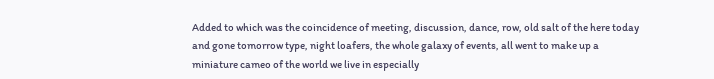Added to which was the coincidence of meeting, discussion, dance, row, old salt of the here today and gone tomorrow type, night loafers, the whole galaxy of events, all went to make up a miniature cameo of the world we live in especially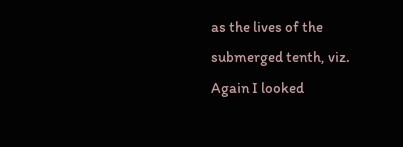as the lives of the submerged tenth, viz.
Again I looked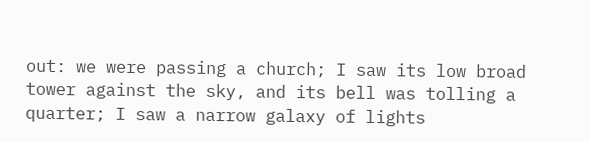out: we were passing a church; I saw its low broad tower against the sky, and its bell was tolling a quarter; I saw a narrow galaxy of lights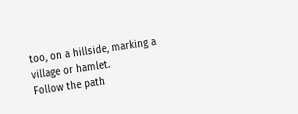too, on a hillside, marking a village or hamlet.
Follow the path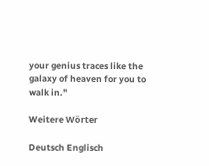your genius traces like the galaxy of heaven for you to walk in."

Weitere Wörter

Deutsch Englisch